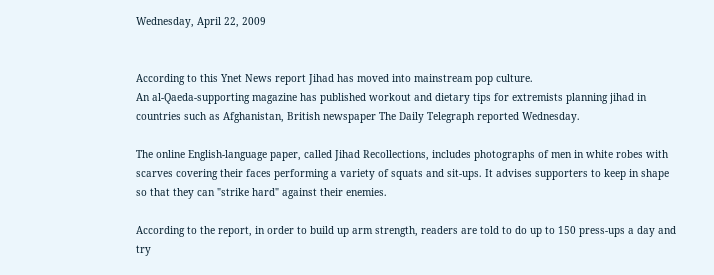Wednesday, April 22, 2009


According to this Ynet News report Jihad has moved into mainstream pop culture.
An al-Qaeda-supporting magazine has published workout and dietary tips for extremists planning jihad in countries such as Afghanistan, British newspaper The Daily Telegraph reported Wednesday.

The online English-language paper, called Jihad Recollections, includes photographs of men in white robes with scarves covering their faces performing a variety of squats and sit-ups. It advises supporters to keep in shape so that they can "strike hard" against their enemies.

According to the report, in order to build up arm strength, readers are told to do up to 150 press-ups a day and try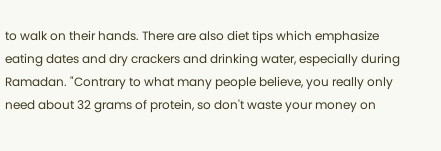to walk on their hands. There are also diet tips which emphasize eating dates and dry crackers and drinking water, especially during Ramadan. "Contrary to what many people believe, you really only need about 32 grams of protein, so don't waste your money on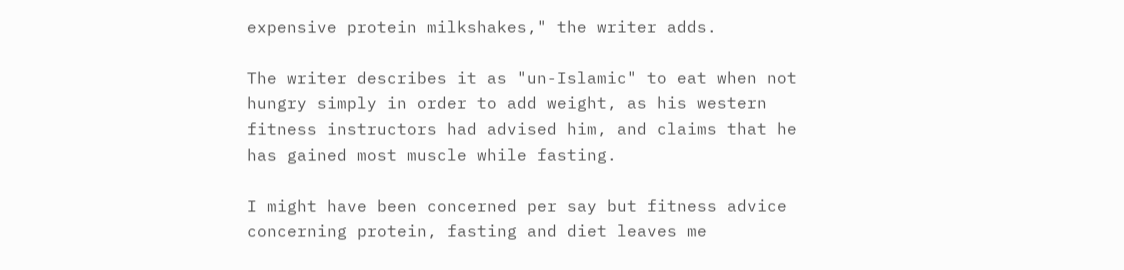expensive protein milkshakes," the writer adds.

The writer describes it as "un-Islamic" to eat when not hungry simply in order to add weight, as his western fitness instructors had advised him, and claims that he has gained most muscle while fasting.

I might have been concerned per say but fitness advice concerning protein, fasting and diet leaves me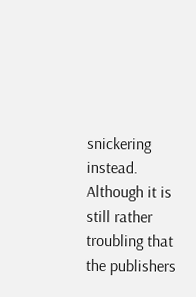snickering instead. Although it is still rather troubling that the publishers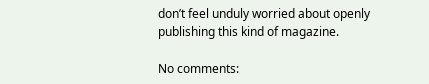don’t feel unduly worried about openly publishing this kind of magazine.

No comments: